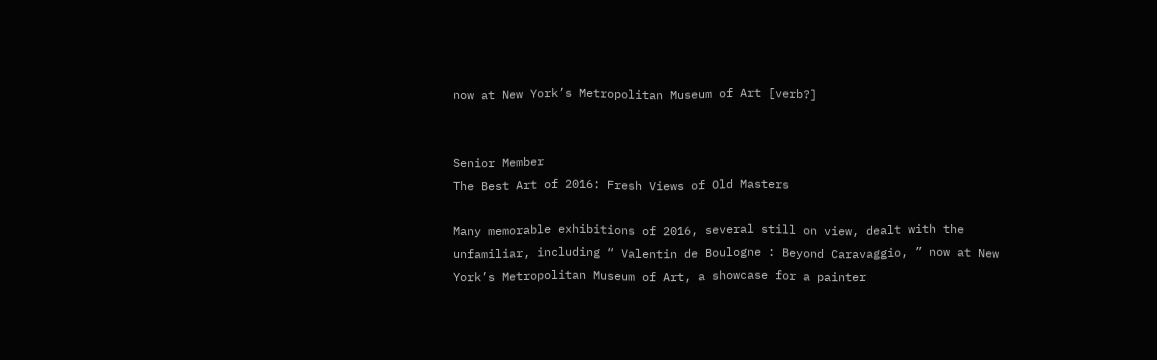now at New York’s Metropolitan Museum of Art [verb?]


Senior Member
The Best Art of 2016: Fresh Views of Old Masters

Many memorable exhibitions of 2016, several still on view, dealt with the unfamiliar, including “ Valentin de Boulogne : Beyond Caravaggio, ” now at New York’s Metropolitan Museum of Art, a showcase for a painter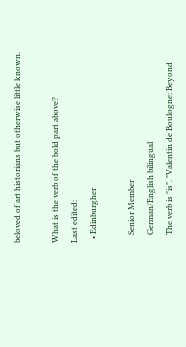beloved of art historians but otherwise little known.

What is the verb of the bold part above?
Last edited:
  • Edinburgher

    Senior Member
    German/English bilingual
    The verb is "is". "Valentin de Boulogne: Beyond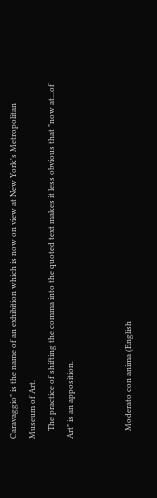Caravaggio" is the name of an exhibition which is now on view at New York's Metropolitan Museum of Art.
    The practice of shifting the comma into the quoted text makes it less obvious that "now at...of Art" is an apposition.


    Moderato con anima (English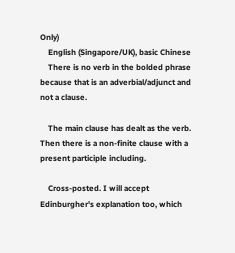Only)
    English (Singapore/UK), basic Chinese
    There is no verb in the bolded phrase because that is an adverbial/adjunct and not a clause.

    The main clause has dealt as the verb. Then there is a non-finite clause with a present participle including.

    Cross-posted. I will accept Edinburgher's explanation too, which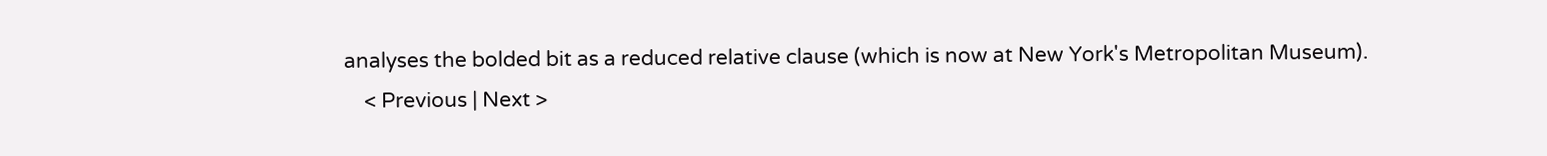analyses the bolded bit as a reduced relative clause (which is now at New York's Metropolitan Museum).
    < Previous | Next >